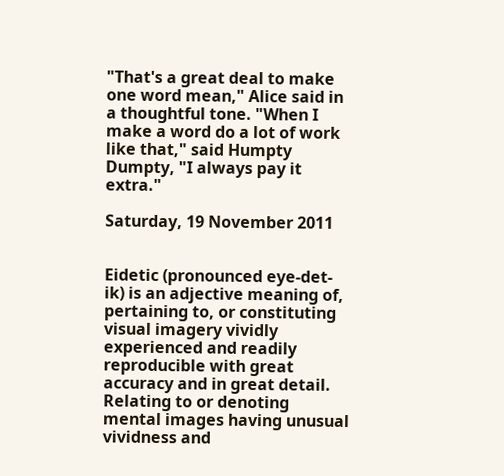"That's a great deal to make one word mean," Alice said in a thoughtful tone. "When I make a word do a lot of work like that," said Humpty Dumpty, "I always pay it extra."

Saturday, 19 November 2011


Eidetic (pronounced eye-det-ik) is an adjective meaning of, pertaining to, or constituting visual imagery vividly experienced and readily reproducible with great accuracy and in great detail. Relating to or denoting mental images having unusual vividness and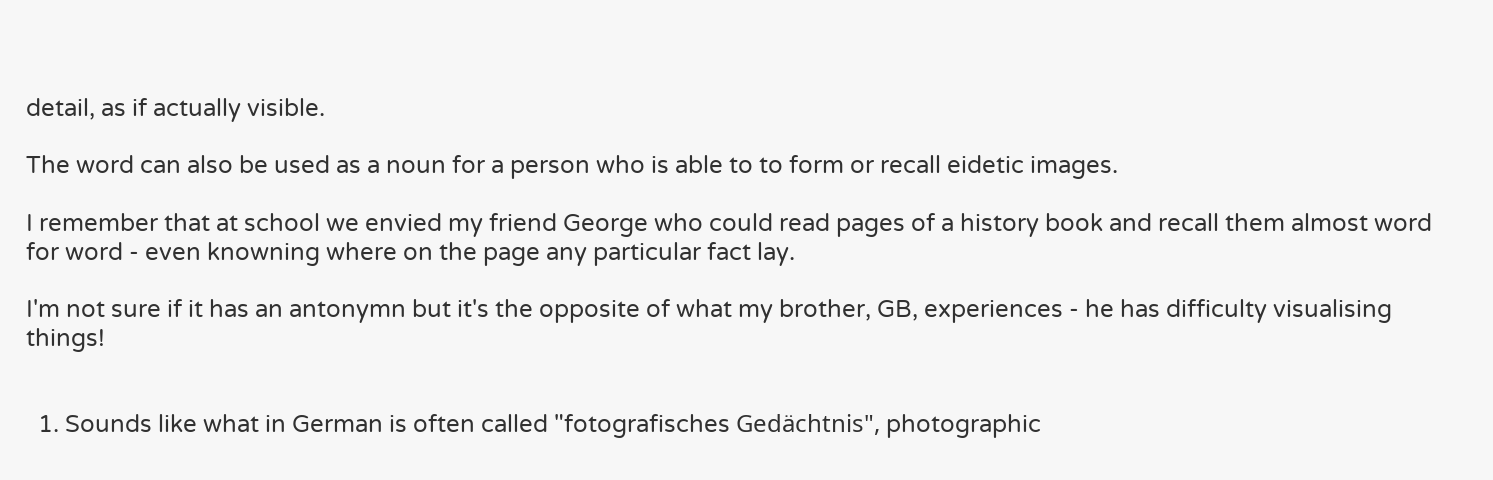detail, as if actually visible.

The word can also be used as a noun for a person who is able to to form or recall eidetic images.

I remember that at school we envied my friend George who could read pages of a history book and recall them almost word for word - even knowning where on the page any particular fact lay.

I'm not sure if it has an antonymn but it's the opposite of what my brother, GB, experiences - he has difficulty visualising things!


  1. Sounds like what in German is often called "fotografisches Gedächtnis", photographic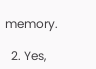memory.

  2. Yes,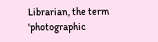Librarian, the term 'photographic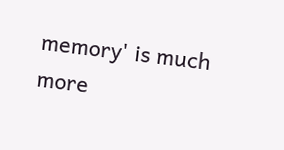memory' is much more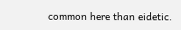common here than eidetic.